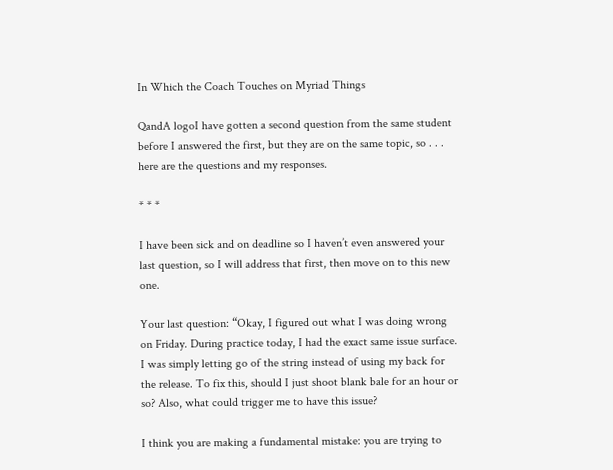In Which the Coach Touches on Myriad Things

QandA logoI have gotten a second question from the same student before I answered the first, but they are on the same topic, so . . . here are the questions and my responses.

* * *

I have been sick and on deadline so I haven’t even answered your last question, so I will address that first, then move on to this new one.

Your last question: “Okay, I figured out what I was doing wrong on Friday. During practice today, I had the exact same issue surface. I was simply letting go of the string instead of using my back for the release. To fix this, should I just shoot blank bale for an hour or so? Also, what could trigger me to have this issue?

I think you are making a fundamental mistake: you are trying to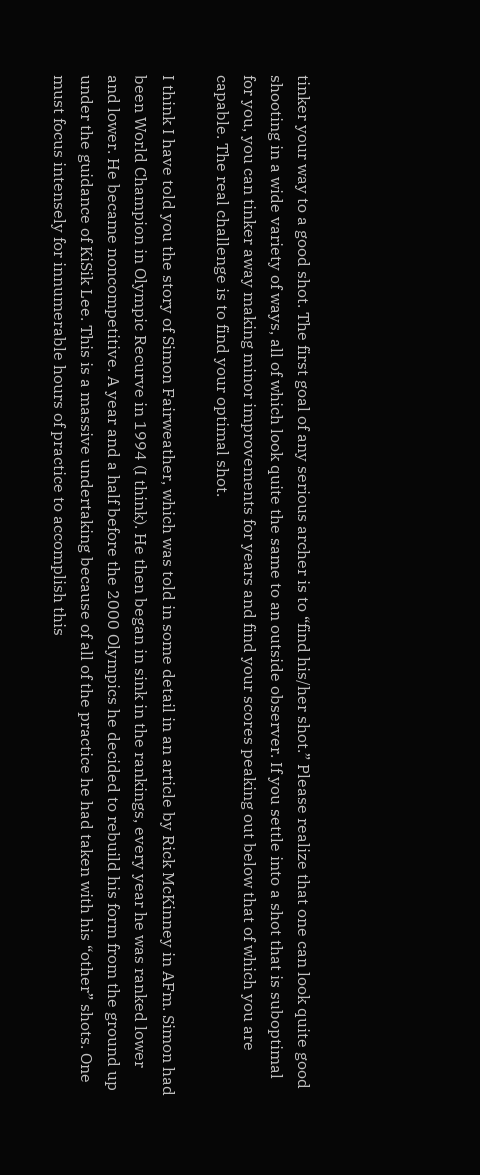tinker your way to a good shot. The first goal of any serious archer is to “find his/her shot.” Please realize that one can look quite good shooting in a wide variety of ways, all of which look quite the same to an outside observer. If you settle into a shot that is suboptimal for you, you can tinker away making minor improvements for years and find your scores peaking out below that of which you are capable. The real challenge is to find your optimal shot.

I think I have told you the story of Simon Fairweather, which was told in some detail in an article by Rick McKinney in AFm. Simon had been World Champion in Olympic Recurve in 1994 (I think). He then began in sink in the rankings, every year he was ranked lower and lower. He became noncompetitive. A year and a half before the 2000 Olympics he decided to rebuild his form from the ground up under the guidance of KiSik Lee. This is a massive undertaking because of all of the practice he had taken with his “other” shots. One must focus intensely for innumerable hours of practice to accomplish this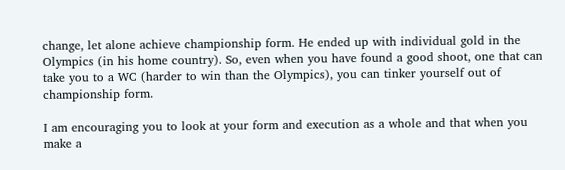change, let alone achieve championship form. He ended up with individual gold in the Olympics (in his home country). So, even when you have found a good shoot, one that can take you to a WC (harder to win than the Olympics), you can tinker yourself out of championship form.

I am encouraging you to look at your form and execution as a whole and that when you make a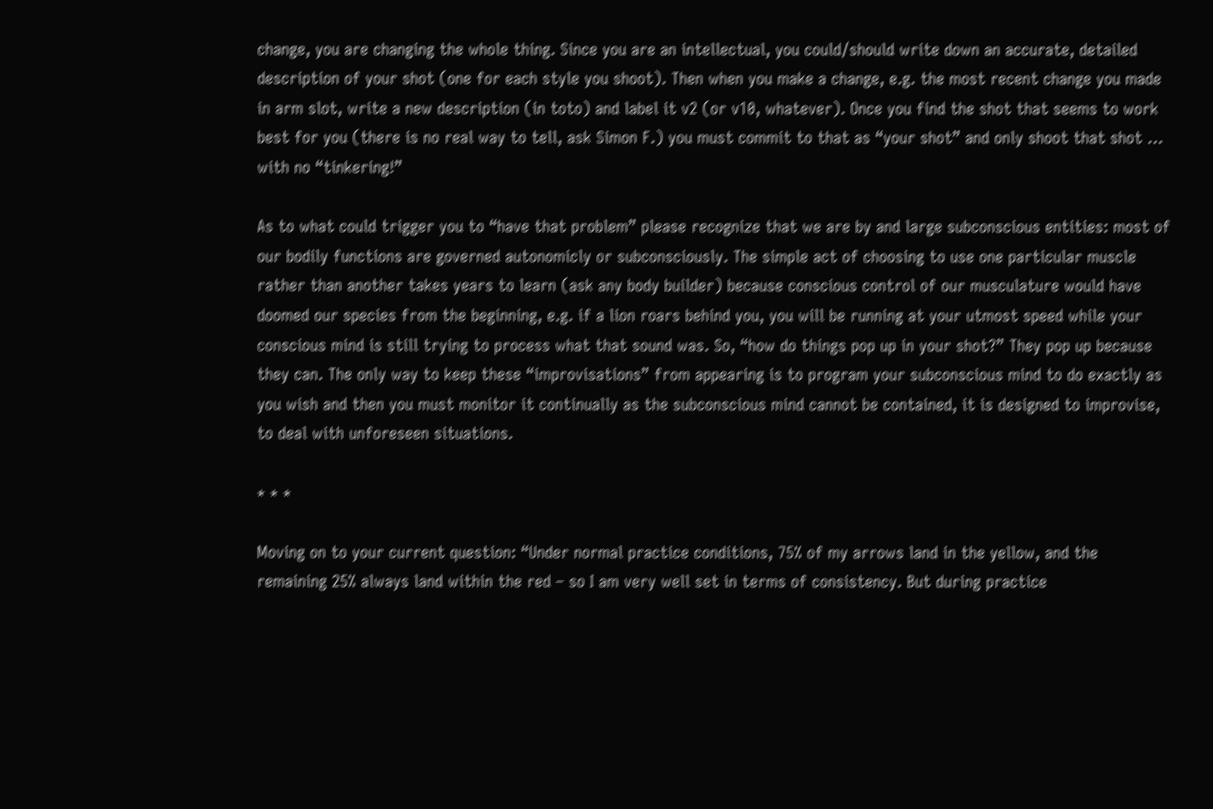change, you are changing the whole thing. Since you are an intellectual, you could/should write down an accurate, detailed description of your shot (one for each style you shoot). Then when you make a change, e.g. the most recent change you made in arm slot, write a new description (in toto) and label it v2 (or v10, whatever). Once you find the shot that seems to work best for you (there is no real way to tell, ask Simon F.) you must commit to that as “your shot” and only shoot that shot … with no “tinkering!”

As to what could trigger you to “have that problem” please recognize that we are by and large subconscious entities: most of our bodily functions are governed autonomicly or subconsciously. The simple act of choosing to use one particular muscle rather than another takes years to learn (ask any body builder) because conscious control of our musculature would have doomed our species from the beginning, e.g. if a lion roars behind you, you will be running at your utmost speed while your conscious mind is still trying to process what that sound was. So, “how do things pop up in your shot?” They pop up because they can. The only way to keep these “improvisations” from appearing is to program your subconscious mind to do exactly as you wish and then you must monitor it continually as the subconscious mind cannot be contained, it is designed to improvise, to deal with unforeseen situations.

* * *

Moving on to your current question: “Under normal practice conditions, 75% of my arrows land in the yellow, and the remaining 25% always land within the red – so I am very well set in terms of consistency. But during practice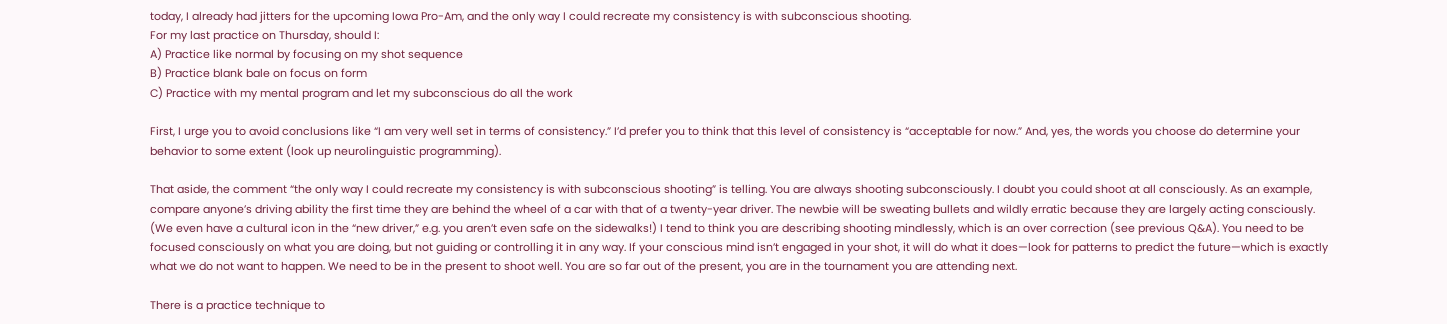today, I already had jitters for the upcoming Iowa Pro-Am, and the only way I could recreate my consistency is with subconscious shooting.
For my last practice on Thursday, should I:
A) Practice like normal by focusing on my shot sequence
B) Practice blank bale on focus on form
C) Practice with my mental program and let my subconscious do all the work

First, I urge you to avoid conclusions like “I am very well set in terms of consistency.” I’d prefer you to think that this level of consistency is “acceptable for now.” And, yes, the words you choose do determine your behavior to some extent (look up neurolinguistic programming).

That aside, the comment “the only way I could recreate my consistency is with subconscious shooting” is telling. You are always shooting subconsciously. I doubt you could shoot at all consciously. As an example, compare anyone’s driving ability the first time they are behind the wheel of a car with that of a twenty-year driver. The newbie will be sweating bullets and wildly erratic because they are largely acting consciously. (We even have a cultural icon in the “new driver,” e.g. you aren’t even safe on the sidewalks!) I tend to think you are describing shooting mindlessly, which is an over correction (see previous Q&A). You need to be focused consciously on what you are doing, but not guiding or controlling it in any way. If your conscious mind isn’t engaged in your shot, it will do what it does—look for patterns to predict the future—which is exactly what we do not want to happen. We need to be in the present to shoot well. You are so far out of the present, you are in the tournament you are attending next.

There is a practice technique to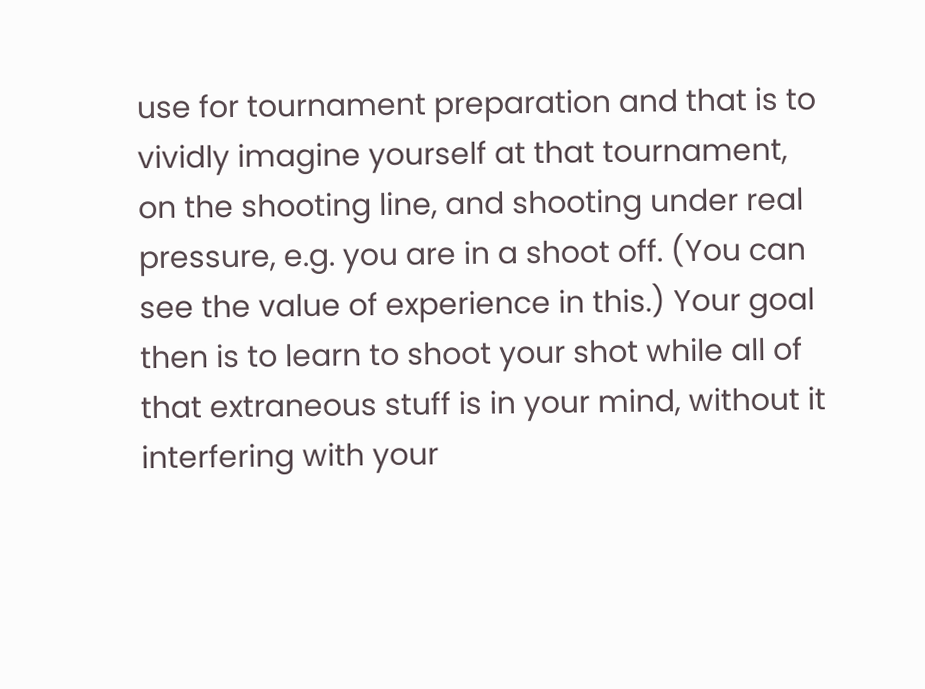use for tournament preparation and that is to vividly imagine yourself at that tournament, on the shooting line, and shooting under real pressure, e.g. you are in a shoot off. (You can see the value of experience in this.) Your goal then is to learn to shoot your shot while all of that extraneous stuff is in your mind, without it interfering with your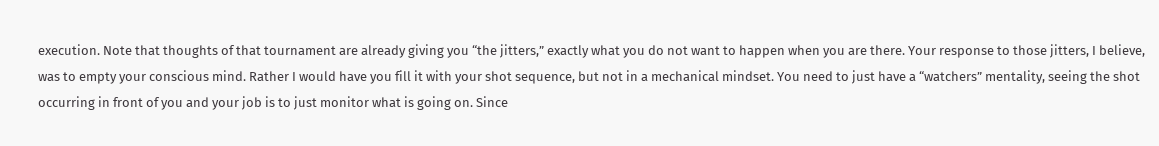execution. Note that thoughts of that tournament are already giving you “the jitters,” exactly what you do not want to happen when you are there. Your response to those jitters, I believe, was to empty your conscious mind. Rather I would have you fill it with your shot sequence, but not in a mechanical mindset. You need to just have a “watchers” mentality, seeing the shot occurring in front of you and your job is to just monitor what is going on. Since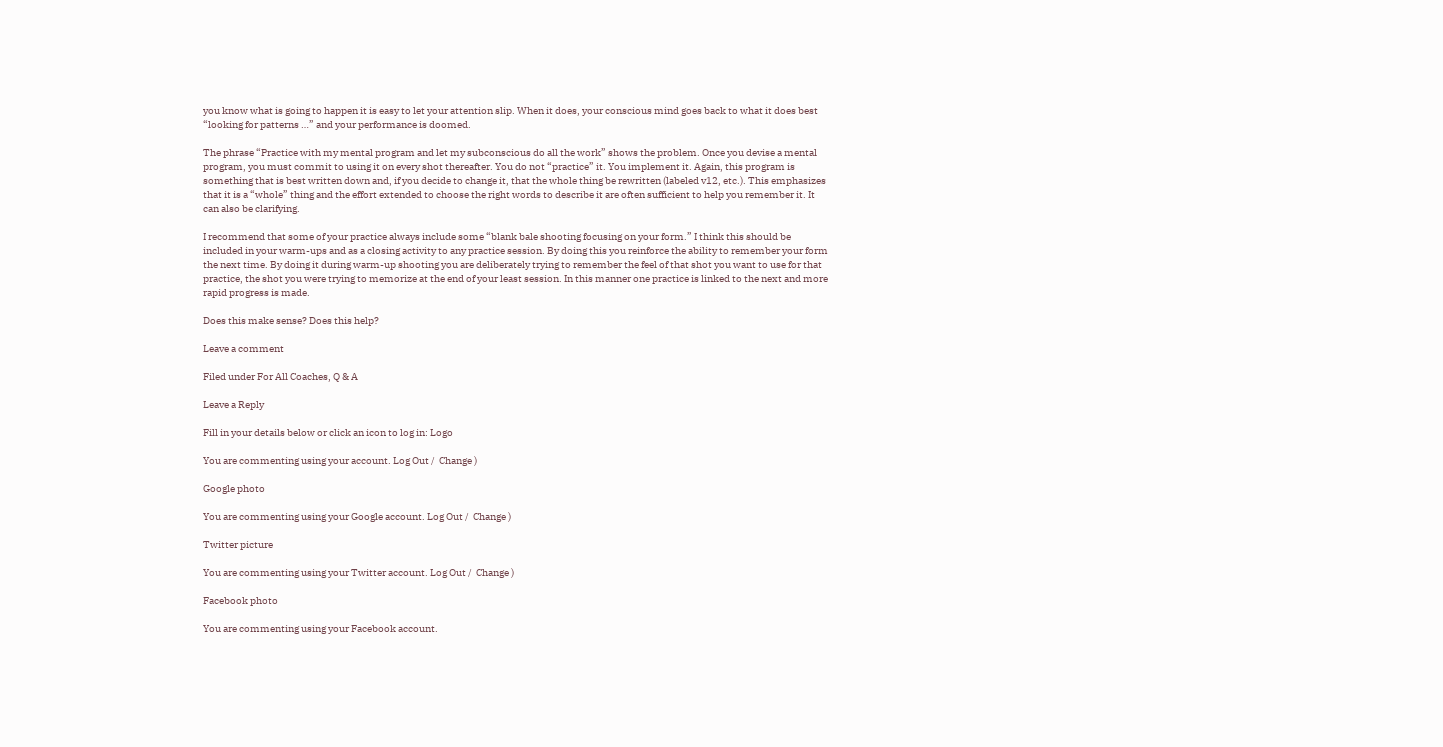you know what is going to happen it is easy to let your attention slip. When it does, your conscious mind goes back to what it does best “looking for patterns …” and your performance is doomed.

The phrase “Practice with my mental program and let my subconscious do all the work” shows the problem. Once you devise a mental program, you must commit to using it on every shot thereafter. You do not “practice” it. You implement it. Again, this program is something that is best written down and, if you decide to change it, that the whole thing be rewritten (labeled v12, etc.). This emphasizes that it is a “whole” thing and the effort extended to choose the right words to describe it are often sufficient to help you remember it. It can also be clarifying.

I recommend that some of your practice always include some “blank bale shooting focusing on your form.” I think this should be included in your warm-ups and as a closing activity to any practice session. By doing this you reinforce the ability to remember your form the next time. By doing it during warm-up shooting you are deliberately trying to remember the feel of that shot you want to use for that practice, the shot you were trying to memorize at the end of your least session. In this manner one practice is linked to the next and more rapid progress is made.

Does this make sense? Does this help?

Leave a comment

Filed under For All Coaches, Q & A

Leave a Reply

Fill in your details below or click an icon to log in: Logo

You are commenting using your account. Log Out /  Change )

Google photo

You are commenting using your Google account. Log Out /  Change )

Twitter picture

You are commenting using your Twitter account. Log Out /  Change )

Facebook photo

You are commenting using your Facebook account.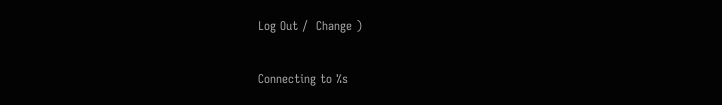Log Out /  Change )

Connecting to %s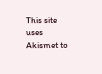This site uses Akismet to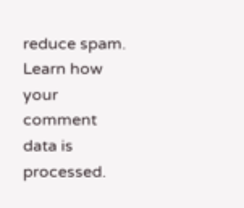reduce spam. Learn how your comment data is processed.